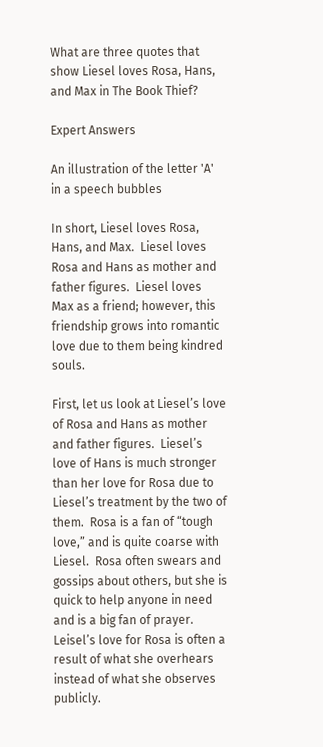What are three quotes that show Liesel loves Rosa, Hans, and Max in The Book Thief?

Expert Answers

An illustration of the letter 'A' in a speech bubbles

In short, Liesel loves Rosa, Hans, and Max.  Liesel loves Rosa and Hans as mother and father figures.  Liesel loves Max as a friend; however, this friendship grows into romantic love due to them being kindred souls.

First, let us look at Liesel’s love of Rosa and Hans as mother and father figures.  Liesel’s love of Hans is much stronger than her love for Rosa due to Liesel’s treatment by the two of them.  Rosa is a fan of “tough love,” and is quite coarse with Liesel.  Rosa often swears and gossips about others, but she is quick to help anyone in need and is a big fan of prayer.  Leisel’s love for Rosa is often a result of what she overhears instead of what she observes publicly.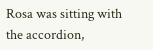Rosa was sitting with the accordion,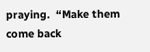praying.  “Make them come back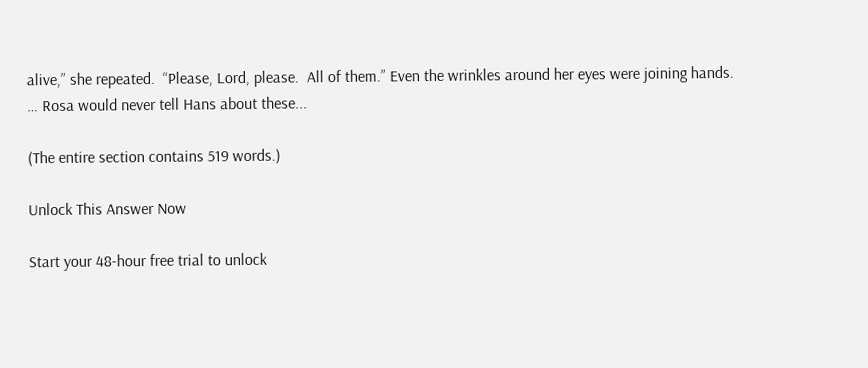alive,” she repeated.  “Please, Lord, please.  All of them.” Even the wrinkles around her eyes were joining hands. … Rosa would never tell Hans about these...

(The entire section contains 519 words.)

Unlock This Answer Now

Start your 48-hour free trial to unlock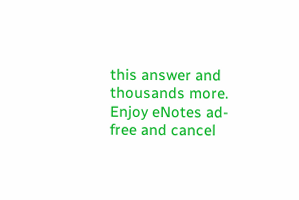this answer and thousands more. Enjoy eNotes ad-free and cancel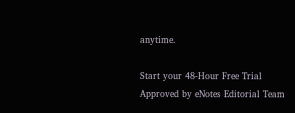anytime.

Start your 48-Hour Free Trial
Approved by eNotes Editorial Team